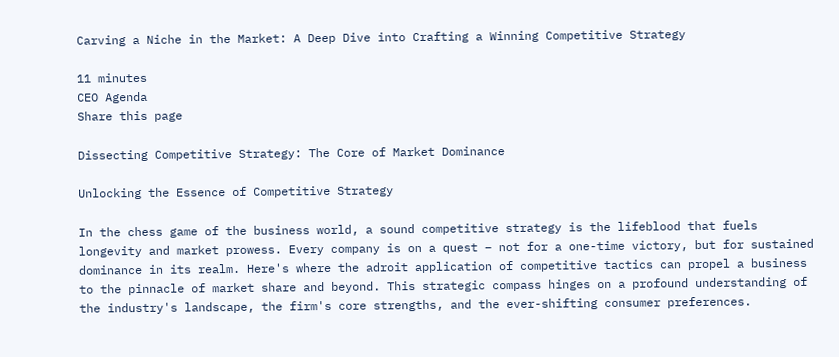Carving a Niche in the Market: A Deep Dive into Crafting a Winning Competitive Strategy

11 minutes
CEO Agenda
Share this page

Dissecting Competitive Strategy: The Core of Market Dominance

Unlocking the Essence of Competitive Strategy

In the chess game of the business world, a sound competitive strategy is the lifeblood that fuels longevity and market prowess. Every company is on a quest – not for a one-time victory, but for sustained dominance in its realm. Here's where the adroit application of competitive tactics can propel a business to the pinnacle of market share and beyond. This strategic compass hinges on a profound understanding of the industry's landscape, the firm's core strengths, and the ever-shifting consumer preferences.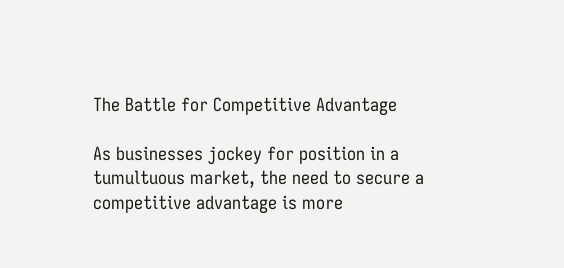The Battle for Competitive Advantage

As businesses jockey for position in a tumultuous market, the need to secure a competitive advantage is more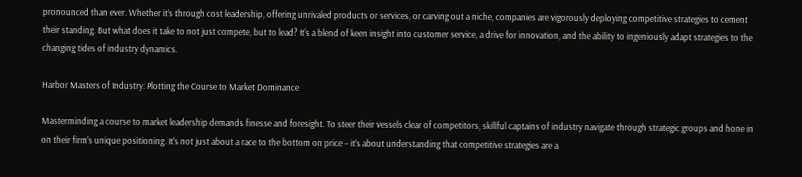pronounced than ever. Whether it’s through cost leadership, offering unrivaled products or services, or carving out a niche, companies are vigorously deploying competitive strategies to cement their standing. But what does it take to not just compete, but to lead? It's a blend of keen insight into customer service, a drive for innovation, and the ability to ingeniously adapt strategies to the changing tides of industry dynamics.

Harbor Masters of Industry: Plotting the Course to Market Dominance

Masterminding a course to market leadership demands finesse and foresight. To steer their vessels clear of competitors, skillful captains of industry navigate through strategic groups and hone in on their firm's unique positioning. It's not just about a race to the bottom on price – it’s about understanding that competitive strategies are a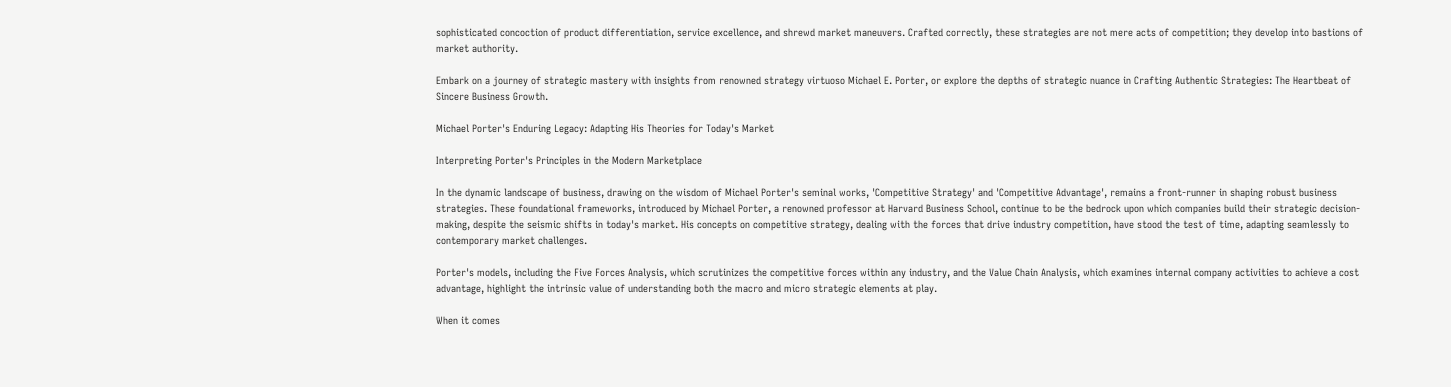sophisticated concoction of product differentiation, service excellence, and shrewd market maneuvers. Crafted correctly, these strategies are not mere acts of competition; they develop into bastions of market authority.

Embark on a journey of strategic mastery with insights from renowned strategy virtuoso Michael E. Porter, or explore the depths of strategic nuance in Crafting Authentic Strategies: The Heartbeat of Sincere Business Growth.

Michael Porter's Enduring Legacy: Adapting His Theories for Today's Market

Interpreting Porter's Principles in the Modern Marketplace

In the dynamic landscape of business, drawing on the wisdom of Michael Porter's seminal works, 'Competitive Strategy' and 'Competitive Advantage', remains a front-runner in shaping robust business strategies. These foundational frameworks, introduced by Michael Porter, a renowned professor at Harvard Business School, continue to be the bedrock upon which companies build their strategic decision-making, despite the seismic shifts in today's market. His concepts on competitive strategy, dealing with the forces that drive industry competition, have stood the test of time, adapting seamlessly to contemporary market challenges.

Porter's models, including the Five Forces Analysis, which scrutinizes the competitive forces within any industry, and the Value Chain Analysis, which examines internal company activities to achieve a cost advantage, highlight the intrinsic value of understanding both the macro and micro strategic elements at play.

When it comes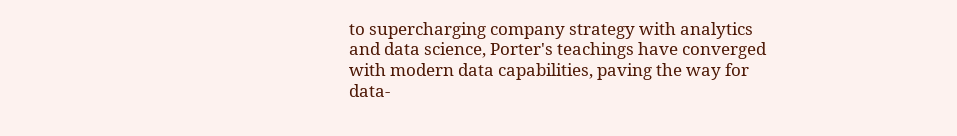to supercharging company strategy with analytics and data science, Porter's teachings have converged with modern data capabilities, paving the way for data-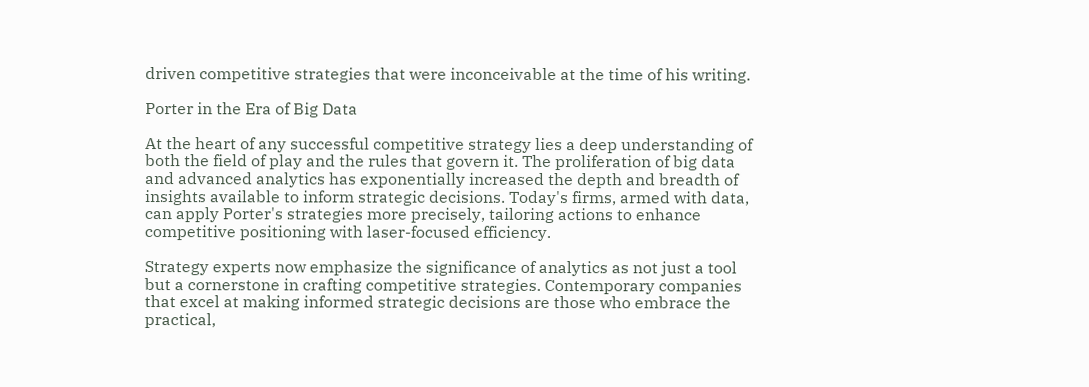driven competitive strategies that were inconceivable at the time of his writing.

Porter in the Era of Big Data

At the heart of any successful competitive strategy lies a deep understanding of both the field of play and the rules that govern it. The proliferation of big data and advanced analytics has exponentially increased the depth and breadth of insights available to inform strategic decisions. Today's firms, armed with data, can apply Porter's strategies more precisely, tailoring actions to enhance competitive positioning with laser-focused efficiency.

Strategy experts now emphasize the significance of analytics as not just a tool but a cornerstone in crafting competitive strategies. Contemporary companies that excel at making informed strategic decisions are those who embrace the practical,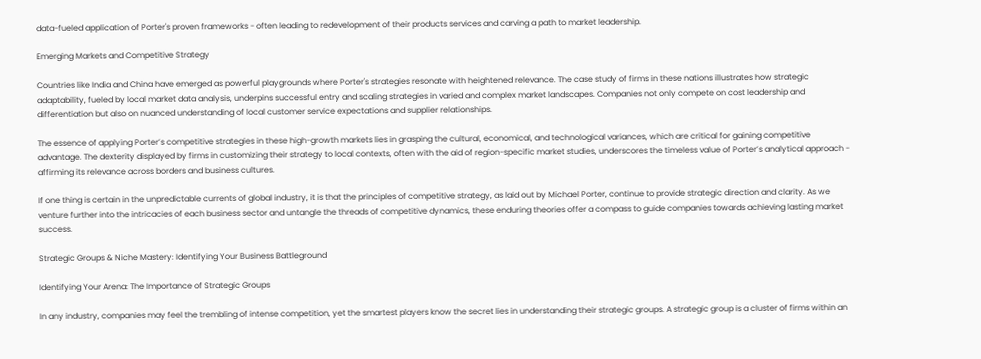data-fueled application of Porter's proven frameworks - often leading to redevelopment of their products services and carving a path to market leadership.

Emerging Markets and Competitive Strategy

Countries like India and China have emerged as powerful playgrounds where Porter's strategies resonate with heightened relevance. The case study of firms in these nations illustrates how strategic adaptability, fueled by local market data analysis, underpins successful entry and scaling strategies in varied and complex market landscapes. Companies not only compete on cost leadership and differentiation but also on nuanced understanding of local customer service expectations and supplier relationships.

The essence of applying Porter’s competitive strategies in these high-growth markets lies in grasping the cultural, economical, and technological variances, which are critical for gaining competitive advantage. The dexterity displayed by firms in customizing their strategy to local contexts, often with the aid of region-specific market studies, underscores the timeless value of Porter’s analytical approach - affirming its relevance across borders and business cultures.

If one thing is certain in the unpredictable currents of global industry, it is that the principles of competitive strategy, as laid out by Michael Porter, continue to provide strategic direction and clarity. As we venture further into the intricacies of each business sector and untangle the threads of competitive dynamics, these enduring theories offer a compass to guide companies towards achieving lasting market success.

Strategic Groups & Niche Mastery: Identifying Your Business Battleground

Identifying Your Arena: The Importance of Strategic Groups

In any industry, companies may feel the trembling of intense competition, yet the smartest players know the secret lies in understanding their strategic groups. A strategic group is a cluster of firms within an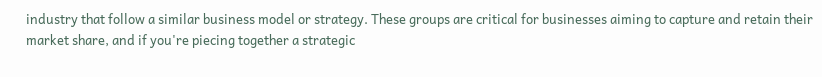industry that follow a similar business model or strategy. These groups are critical for businesses aiming to capture and retain their market share, and if you're piecing together a strategic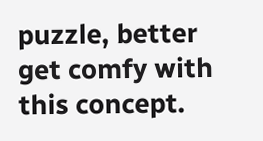puzzle, better get comfy with this concept.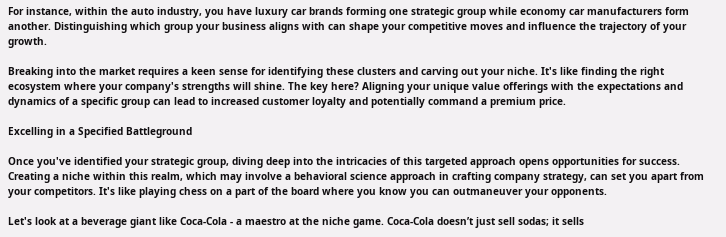For instance, within the auto industry, you have luxury car brands forming one strategic group while economy car manufacturers form another. Distinguishing which group your business aligns with can shape your competitive moves and influence the trajectory of your growth.

Breaking into the market requires a keen sense for identifying these clusters and carving out your niche. It's like finding the right ecosystem where your company's strengths will shine. The key here? Aligning your unique value offerings with the expectations and dynamics of a specific group can lead to increased customer loyalty and potentially command a premium price.

Excelling in a Specified Battleground

Once you've identified your strategic group, diving deep into the intricacies of this targeted approach opens opportunities for success. Creating a niche within this realm, which may involve a behavioral science approach in crafting company strategy, can set you apart from your competitors. It's like playing chess on a part of the board where you know you can outmaneuver your opponents.

Let's look at a beverage giant like Coca-Cola - a maestro at the niche game. Coca-Cola doesn’t just sell sodas; it sells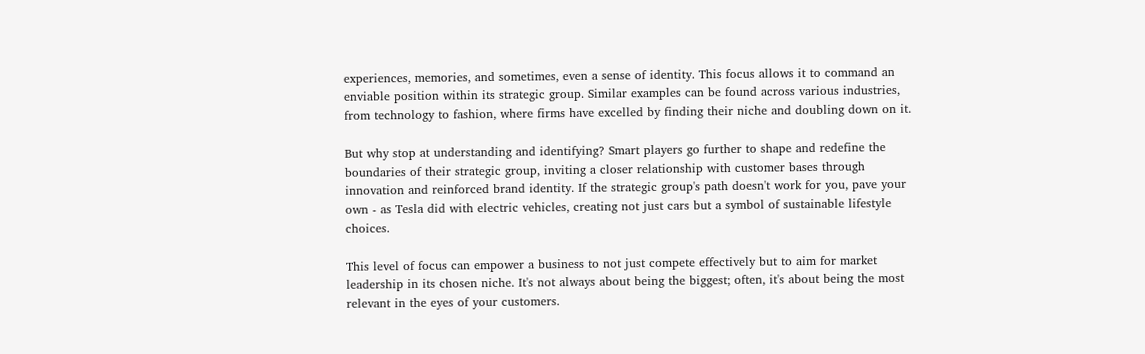experiences, memories, and sometimes, even a sense of identity. This focus allows it to command an enviable position within its strategic group. Similar examples can be found across various industries, from technology to fashion, where firms have excelled by finding their niche and doubling down on it.

But why stop at understanding and identifying? Smart players go further to shape and redefine the boundaries of their strategic group, inviting a closer relationship with customer bases through innovation and reinforced brand identity. If the strategic group's path doesn't work for you, pave your own - as Tesla did with electric vehicles, creating not just cars but a symbol of sustainable lifestyle choices.

This level of focus can empower a business to not just compete effectively but to aim for market leadership in its chosen niche. It's not always about being the biggest; often, it's about being the most relevant in the eyes of your customers.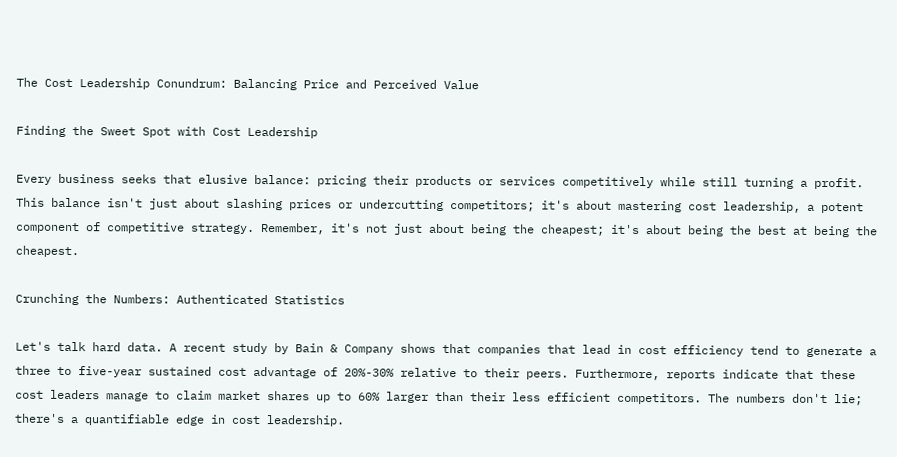The Cost Leadership Conundrum: Balancing Price and Perceived Value

Finding the Sweet Spot with Cost Leadership

Every business seeks that elusive balance: pricing their products or services competitively while still turning a profit. This balance isn't just about slashing prices or undercutting competitors; it's about mastering cost leadership, a potent component of competitive strategy. Remember, it's not just about being the cheapest; it's about being the best at being the cheapest.

Crunching the Numbers: Authenticated Statistics

Let's talk hard data. A recent study by Bain & Company shows that companies that lead in cost efficiency tend to generate a three to five-year sustained cost advantage of 20%-30% relative to their peers. Furthermore, reports indicate that these cost leaders manage to claim market shares up to 60% larger than their less efficient competitors. The numbers don't lie; there's a quantifiable edge in cost leadership.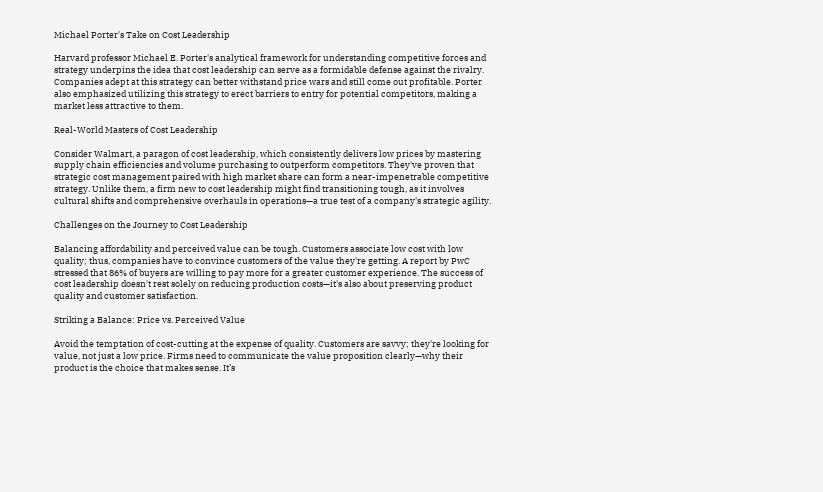Michael Porter's Take on Cost Leadership

Harvard professor Michael E. Porter's analytical framework for understanding competitive forces and strategy underpins the idea that cost leadership can serve as a formidable defense against the rivalry. Companies adept at this strategy can better withstand price wars and still come out profitable. Porter also emphasized utilizing this strategy to erect barriers to entry for potential competitors, making a market less attractive to them.

Real-World Masters of Cost Leadership

Consider Walmart, a paragon of cost leadership, which consistently delivers low prices by mastering supply chain efficiencies and volume purchasing to outperform competitors. They've proven that strategic cost management paired with high market share can form a near-impenetrable competitive strategy. Unlike them, a firm new to cost leadership might find transitioning tough, as it involves cultural shifts and comprehensive overhauls in operations—a true test of a company's strategic agility.

Challenges on the Journey to Cost Leadership

Balancing affordability and perceived value can be tough. Customers associate low cost with low quality; thus, companies have to convince customers of the value they're getting. A report by PwC stressed that 86% of buyers are willing to pay more for a greater customer experience. The success of cost leadership doesn't rest solely on reducing production costs—it's also about preserving product quality and customer satisfaction.

Striking a Balance: Price vs. Perceived Value

Avoid the temptation of cost-cutting at the expense of quality. Customers are savvy; they're looking for value, not just a low price. Firms need to communicate the value proposition clearly—why their product is the choice that makes sense. It’s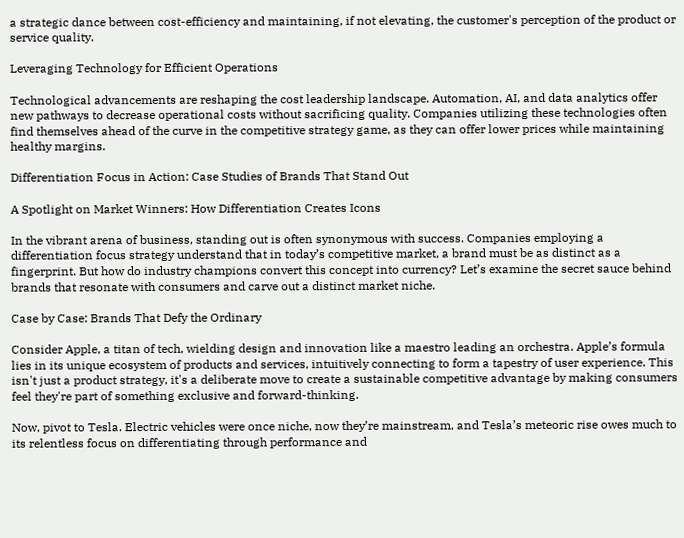a strategic dance between cost-efficiency and maintaining, if not elevating, the customer's perception of the product or service quality.

Leveraging Technology for Efficient Operations

Technological advancements are reshaping the cost leadership landscape. Automation, AI, and data analytics offer new pathways to decrease operational costs without sacrificing quality. Companies utilizing these technologies often find themselves ahead of the curve in the competitive strategy game, as they can offer lower prices while maintaining healthy margins.

Differentiation Focus in Action: Case Studies of Brands That Stand Out

A Spotlight on Market Winners: How Differentiation Creates Icons

In the vibrant arena of business, standing out is often synonymous with success. Companies employing a differentiation focus strategy understand that in today’s competitive market, a brand must be as distinct as a fingerprint. But how do industry champions convert this concept into currency? Let’s examine the secret sauce behind brands that resonate with consumers and carve out a distinct market niche.

Case by Case: Brands That Defy the Ordinary

Consider Apple, a titan of tech, wielding design and innovation like a maestro leading an orchestra. Apple’s formula lies in its unique ecosystem of products and services, intuitively connecting to form a tapestry of user experience. This isn't just a product strategy, it's a deliberate move to create a sustainable competitive advantage by making consumers feel they're part of something exclusive and forward-thinking.

Now, pivot to Tesla. Electric vehicles were once niche, now they’re mainstream, and Tesla’s meteoric rise owes much to its relentless focus on differentiating through performance and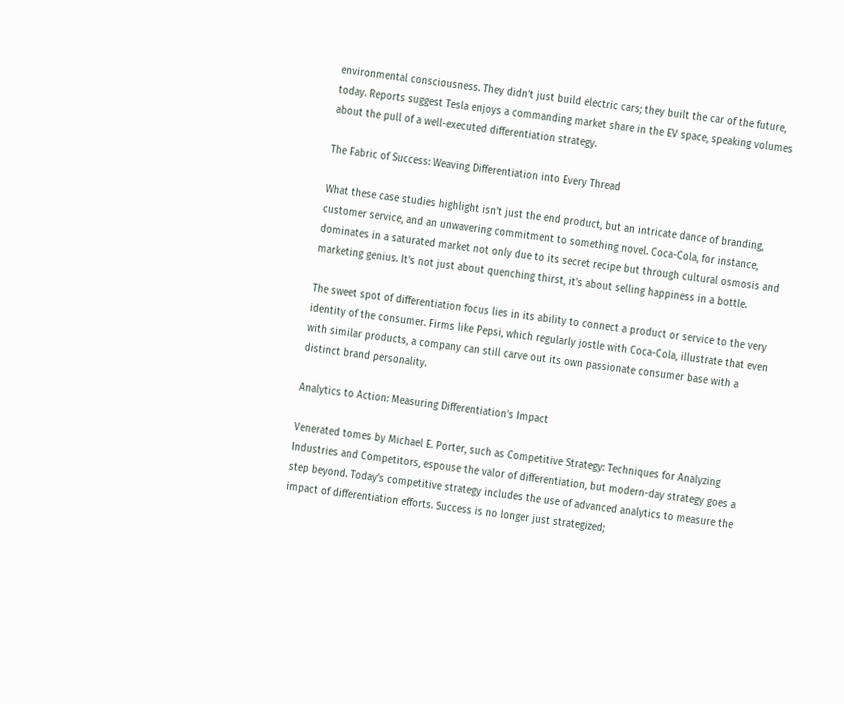environmental consciousness. They didn’t just build electric cars; they built the car of the future, today. Reports suggest Tesla enjoys a commanding market share in the EV space, speaking volumes about the pull of a well-executed differentiation strategy.

The Fabric of Success: Weaving Differentiation into Every Thread

What these case studies highlight isn’t just the end product, but an intricate dance of branding, customer service, and an unwavering commitment to something novel. Coca-Cola, for instance, dominates in a saturated market not only due to its secret recipe but through cultural osmosis and marketing genius. It's not just about quenching thirst, it's about selling happiness in a bottle.

The sweet spot of differentiation focus lies in its ability to connect a product or service to the very identity of the consumer. Firms like Pepsi, which regularly jostle with Coca-Cola, illustrate that even with similar products, a company can still carve out its own passionate consumer base with a distinct brand personality.

Analytics to Action: Measuring Differentiation’s Impact

Venerated tomes by Michael E. Porter, such as Competitive Strategy: Techniques for Analyzing Industries and Competitors, espouse the valor of differentiation, but modern-day strategy goes a step beyond. Today’s competitive strategy includes the use of advanced analytics to measure the impact of differentiation efforts. Success is no longer just strategized;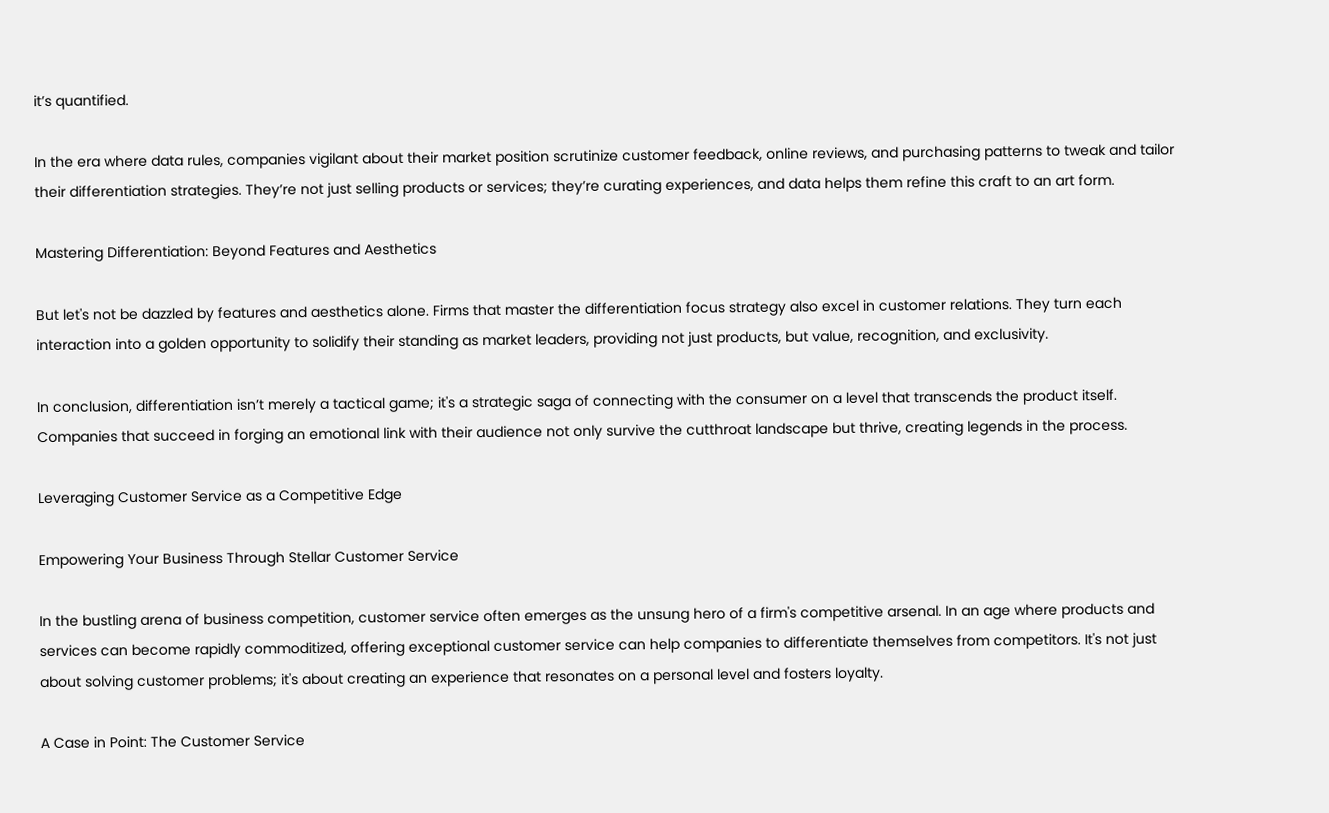it’s quantified.

In the era where data rules, companies vigilant about their market position scrutinize customer feedback, online reviews, and purchasing patterns to tweak and tailor their differentiation strategies. They’re not just selling products or services; they’re curating experiences, and data helps them refine this craft to an art form.

Mastering Differentiation: Beyond Features and Aesthetics

But let's not be dazzled by features and aesthetics alone. Firms that master the differentiation focus strategy also excel in customer relations. They turn each interaction into a golden opportunity to solidify their standing as market leaders, providing not just products, but value, recognition, and exclusivity.

In conclusion, differentiation isn’t merely a tactical game; it's a strategic saga of connecting with the consumer on a level that transcends the product itself. Companies that succeed in forging an emotional link with their audience not only survive the cutthroat landscape but thrive, creating legends in the process.

Leveraging Customer Service as a Competitive Edge

Empowering Your Business Through Stellar Customer Service

In the bustling arena of business competition, customer service often emerges as the unsung hero of a firm's competitive arsenal. In an age where products and services can become rapidly commoditized, offering exceptional customer service can help companies to differentiate themselves from competitors. It's not just about solving customer problems; it's about creating an experience that resonates on a personal level and fosters loyalty.

A Case in Point: The Customer Service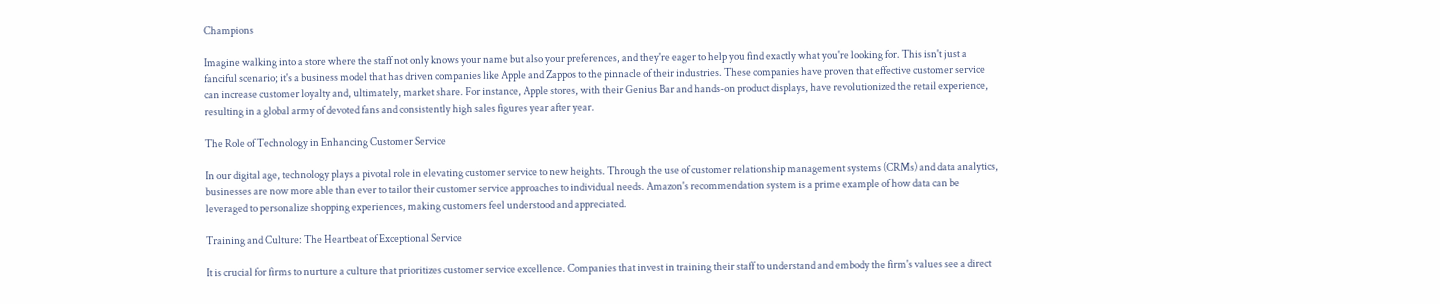Champions

Imagine walking into a store where the staff not only knows your name but also your preferences, and they're eager to help you find exactly what you're looking for. This isn't just a fanciful scenario; it's a business model that has driven companies like Apple and Zappos to the pinnacle of their industries. These companies have proven that effective customer service can increase customer loyalty and, ultimately, market share. For instance, Apple stores, with their Genius Bar and hands-on product displays, have revolutionized the retail experience, resulting in a global army of devoted fans and consistently high sales figures year after year.

The Role of Technology in Enhancing Customer Service

In our digital age, technology plays a pivotal role in elevating customer service to new heights. Through the use of customer relationship management systems (CRMs) and data analytics, businesses are now more able than ever to tailor their customer service approaches to individual needs. Amazon's recommendation system is a prime example of how data can be leveraged to personalize shopping experiences, making customers feel understood and appreciated.

Training and Culture: The Heartbeat of Exceptional Service

It is crucial for firms to nurture a culture that prioritizes customer service excellence. Companies that invest in training their staff to understand and embody the firm's values see a direct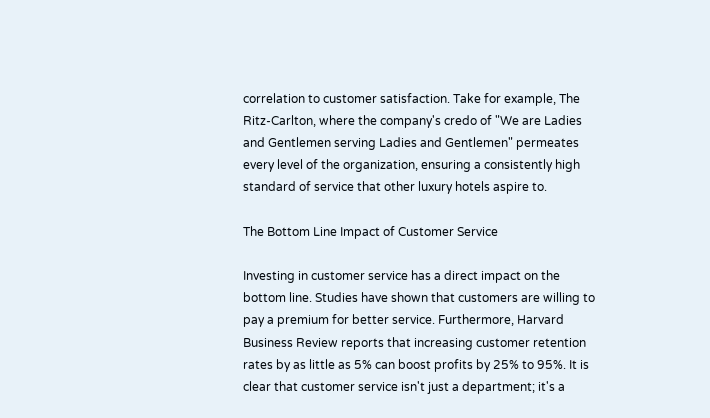correlation to customer satisfaction. Take for example, The Ritz-Carlton, where the company's credo of "We are Ladies and Gentlemen serving Ladies and Gentlemen" permeates every level of the organization, ensuring a consistently high standard of service that other luxury hotels aspire to.

The Bottom Line Impact of Customer Service

Investing in customer service has a direct impact on the bottom line. Studies have shown that customers are willing to pay a premium for better service. Furthermore, Harvard Business Review reports that increasing customer retention rates by as little as 5% can boost profits by 25% to 95%. It is clear that customer service isn't just a department; it's a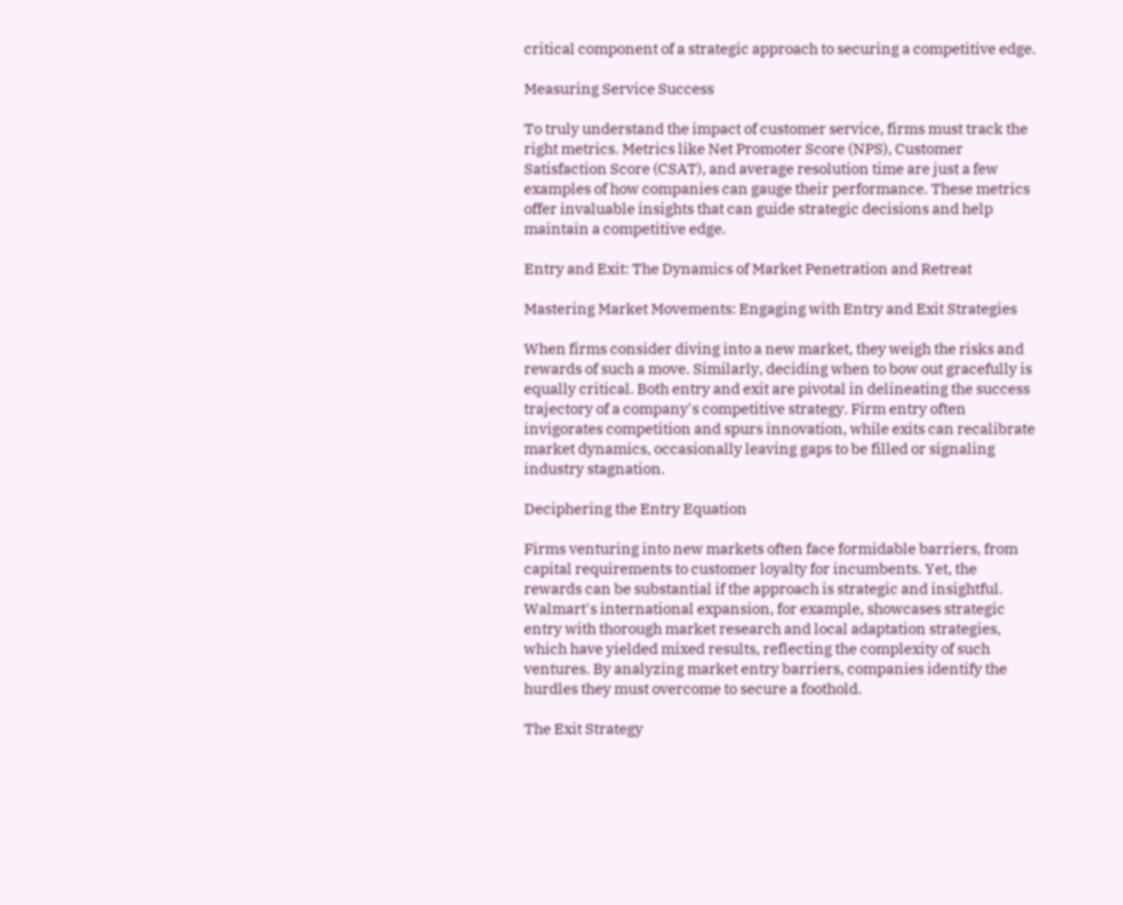critical component of a strategic approach to securing a competitive edge.

Measuring Service Success

To truly understand the impact of customer service, firms must track the right metrics. Metrics like Net Promoter Score (NPS), Customer Satisfaction Score (CSAT), and average resolution time are just a few examples of how companies can gauge their performance. These metrics offer invaluable insights that can guide strategic decisions and help maintain a competitive edge.

Entry and Exit: The Dynamics of Market Penetration and Retreat

Mastering Market Movements: Engaging with Entry and Exit Strategies

When firms consider diving into a new market, they weigh the risks and rewards of such a move. Similarly, deciding when to bow out gracefully is equally critical. Both entry and exit are pivotal in delineating the success trajectory of a company's competitive strategy. Firm entry often invigorates competition and spurs innovation, while exits can recalibrate market dynamics, occasionally leaving gaps to be filled or signaling industry stagnation.

Deciphering the Entry Equation

Firms venturing into new markets often face formidable barriers, from capital requirements to customer loyalty for incumbents. Yet, the rewards can be substantial if the approach is strategic and insightful. Walmart's international expansion, for example, showcases strategic entry with thorough market research and local adaptation strategies, which have yielded mixed results, reflecting the complexity of such ventures. By analyzing market entry barriers, companies identify the hurdles they must overcome to secure a foothold.

The Exit Strategy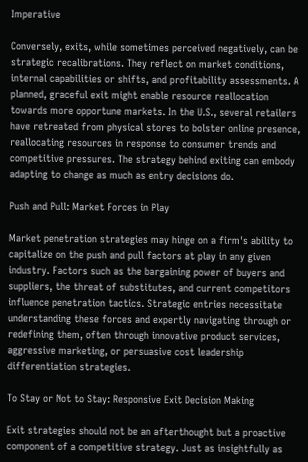Imperative

Conversely, exits, while sometimes perceived negatively, can be strategic recalibrations. They reflect on market conditions, internal capabilities or shifts, and profitability assessments. A planned, graceful exit might enable resource reallocation towards more opportune markets. In the U.S., several retailers have retreated from physical stores to bolster online presence, reallocating resources in response to consumer trends and competitive pressures. The strategy behind exiting can embody adapting to change as much as entry decisions do.

Push and Pull: Market Forces in Play

Market penetration strategies may hinge on a firm's ability to capitalize on the push and pull factors at play in any given industry. Factors such as the bargaining power of buyers and suppliers, the threat of substitutes, and current competitors influence penetration tactics. Strategic entries necessitate understanding these forces and expertly navigating through or redefining them, often through innovative product services, aggressive marketing, or persuasive cost leadership differentiation strategies.

To Stay or Not to Stay: Responsive Exit Decision Making

Exit strategies should not be an afterthought but a proactive component of a competitive strategy. Just as insightfully as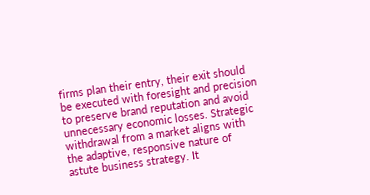firms plan their entry, their exit should be executed with foresight and precision to preserve brand reputation and avoid unnecessary economic losses. Strategic withdrawal from a market aligns with the adaptive, responsive nature of astute business strategy. It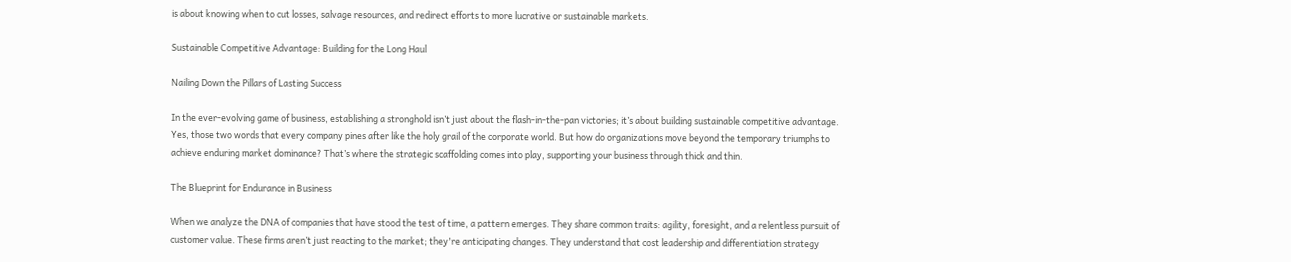is about knowing when to cut losses, salvage resources, and redirect efforts to more lucrative or sustainable markets.

Sustainable Competitive Advantage: Building for the Long Haul

Nailing Down the Pillars of Lasting Success

In the ever-evolving game of business, establishing a stronghold isn’t just about the flash-in-the-pan victories; it’s about building sustainable competitive advantage. Yes, those two words that every company pines after like the holy grail of the corporate world. But how do organizations move beyond the temporary triumphs to achieve enduring market dominance? That’s where the strategic scaffolding comes into play, supporting your business through thick and thin.

The Blueprint for Endurance in Business

When we analyze the DNA of companies that have stood the test of time, a pattern emerges. They share common traits: agility, foresight, and a relentless pursuit of customer value. These firms aren’t just reacting to the market; they're anticipating changes. They understand that cost leadership and differentiation strategy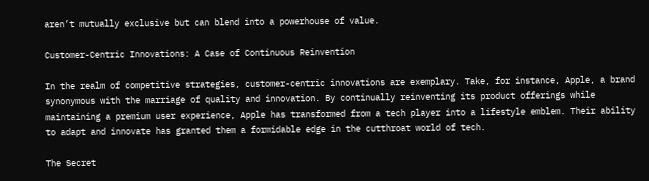aren’t mutually exclusive but can blend into a powerhouse of value.

Customer-Centric Innovations: A Case of Continuous Reinvention

In the realm of competitive strategies, customer-centric innovations are exemplary. Take, for instance, Apple, a brand synonymous with the marriage of quality and innovation. By continually reinventing its product offerings while maintaining a premium user experience, Apple has transformed from a tech player into a lifestyle emblem. Their ability to adapt and innovate has granted them a formidable edge in the cutthroat world of tech.

The Secret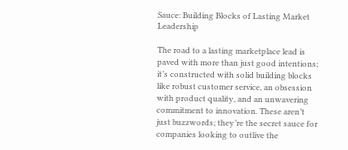Sauce: Building Blocks of Lasting Market Leadership

The road to a lasting marketplace lead is paved with more than just good intentions; it’s constructed with solid building blocks like robust customer service, an obsession with product quality, and an unwavering commitment to innovation. These aren’t just buzzwords; they’re the secret sauce for companies looking to outlive the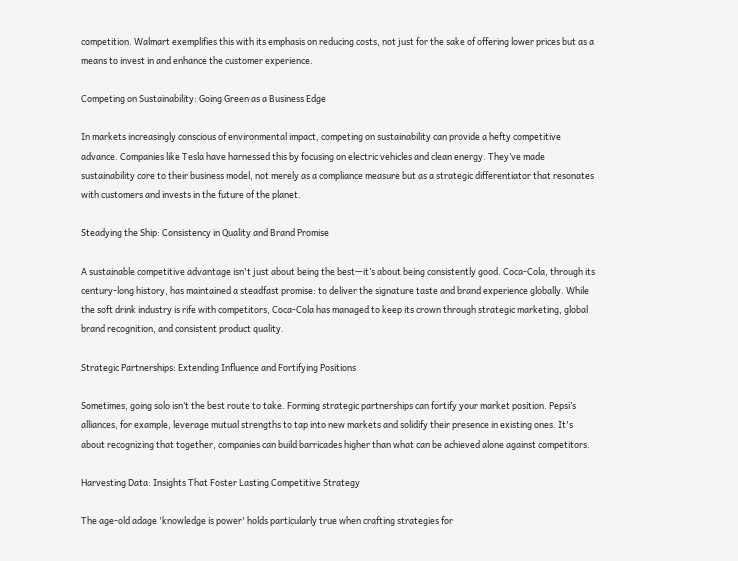competition. Walmart exemplifies this with its emphasis on reducing costs, not just for the sake of offering lower prices but as a means to invest in and enhance the customer experience.

Competing on Sustainability: Going Green as a Business Edge

In markets increasingly conscious of environmental impact, competing on sustainability can provide a hefty competitive advance. Companies like Tesla have harnessed this by focusing on electric vehicles and clean energy. They’ve made sustainability core to their business model, not merely as a compliance measure but as a strategic differentiator that resonates with customers and invests in the future of the planet.

Steadying the Ship: Consistency in Quality and Brand Promise

A sustainable competitive advantage isn't just about being the best—it’s about being consistently good. Coca-Cola, through its century-long history, has maintained a steadfast promise: to deliver the signature taste and brand experience globally. While the soft drink industry is rife with competitors, Coca-Cola has managed to keep its crown through strategic marketing, global brand recognition, and consistent product quality.

Strategic Partnerships: Extending Influence and Fortifying Positions

Sometimes, going solo isn’t the best route to take. Forming strategic partnerships can fortify your market position. Pepsi’s alliances, for example, leverage mutual strengths to tap into new markets and solidify their presence in existing ones. It's about recognizing that together, companies can build barricades higher than what can be achieved alone against competitors.

Harvesting Data: Insights That Foster Lasting Competitive Strategy

The age-old adage 'knowledge is power' holds particularly true when crafting strategies for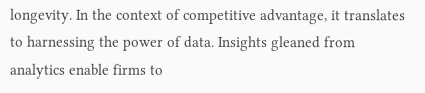longevity. In the context of competitive advantage, it translates to harnessing the power of data. Insights gleaned from analytics enable firms to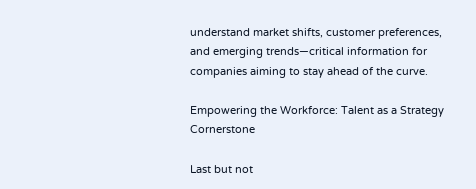understand market shifts, customer preferences, and emerging trends—critical information for companies aiming to stay ahead of the curve.

Empowering the Workforce: Talent as a Strategy Cornerstone

Last but not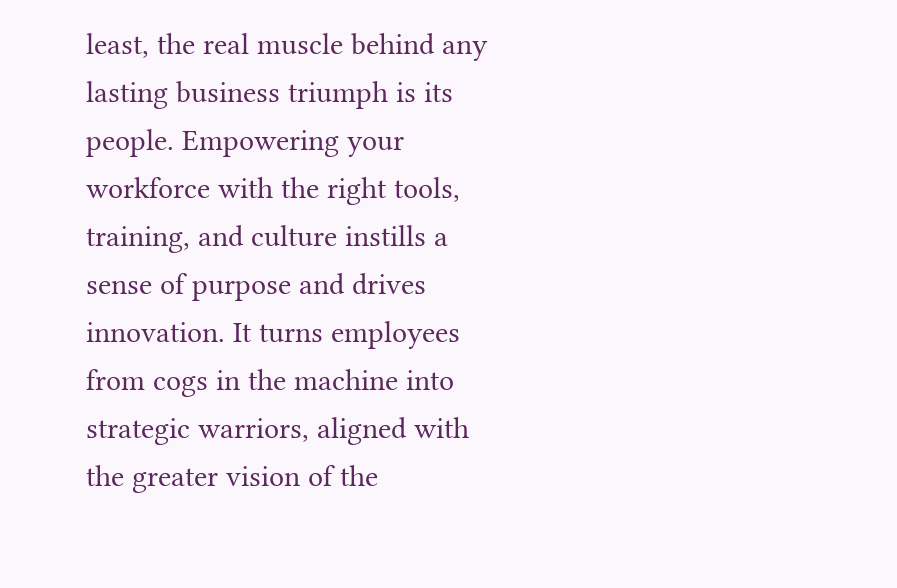least, the real muscle behind any lasting business triumph is its people. Empowering your workforce with the right tools, training, and culture instills a sense of purpose and drives innovation. It turns employees from cogs in the machine into strategic warriors, aligned with the greater vision of the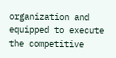organization and equipped to execute the competitive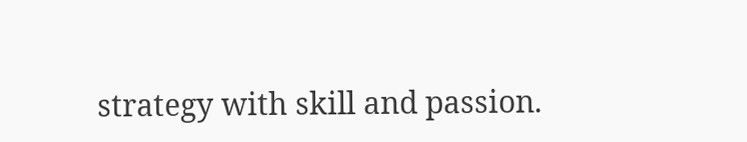strategy with skill and passion.